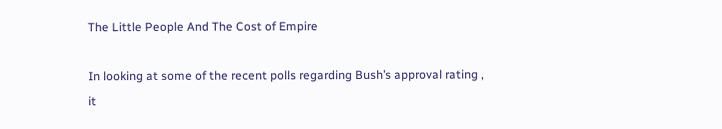The Little People And The Cost of Empire

In looking at some of the recent polls regarding Bush’s approval rating , it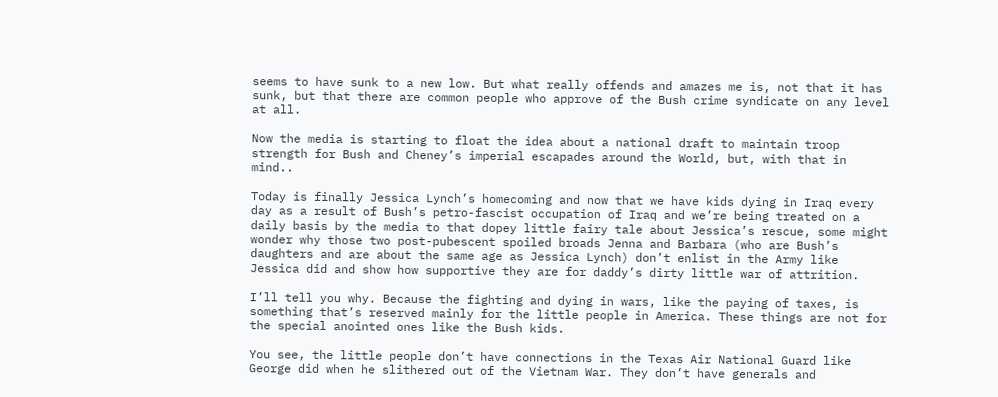seems to have sunk to a new low. But what really offends and amazes me is, not that it has sunk, but that there are common people who approve of the Bush crime syndicate on any level at all.

Now the media is starting to float the idea about a national draft to maintain troop strength for Bush and Cheney’s imperial escapades around the World, but, with that in mind..

Today is finally Jessica Lynch’s homecoming and now that we have kids dying in Iraq every day as a result of Bush’s petro-fascist occupation of Iraq and we’re being treated on a daily basis by the media to that dopey little fairy tale about Jessica’s rescue, some might wonder why those two post-pubescent spoiled broads Jenna and Barbara (who are Bush’s daughters and are about the same age as Jessica Lynch) don’t enlist in the Army like Jessica did and show how supportive they are for daddy’s dirty little war of attrition.

I’ll tell you why. Because the fighting and dying in wars, like the paying of taxes, is something that’s reserved mainly for the little people in America. These things are not for the special anointed ones like the Bush kids.

You see, the little people don’t have connections in the Texas Air National Guard like George did when he slithered out of the Vietnam War. They don’t have generals and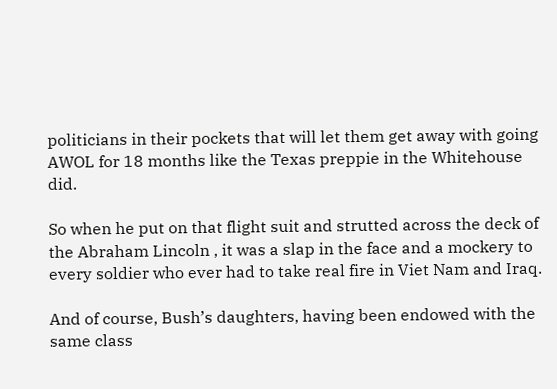politicians in their pockets that will let them get away with going AWOL for 18 months like the Texas preppie in the Whitehouse did.

So when he put on that flight suit and strutted across the deck of the Abraham Lincoln , it was a slap in the face and a mockery to every soldier who ever had to take real fire in Viet Nam and Iraq.

And of course, Bush’s daughters, having been endowed with the same class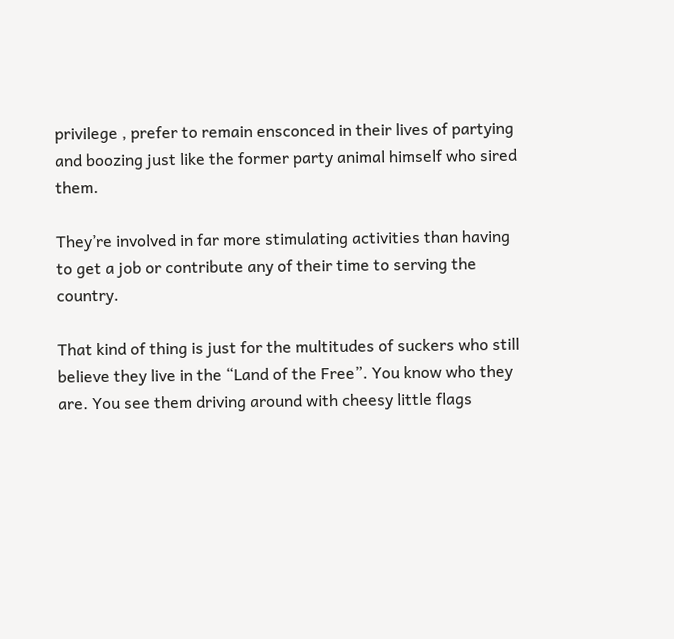privilege , prefer to remain ensconced in their lives of partying and boozing just like the former party animal himself who sired them.

They’re involved in far more stimulating activities than having to get a job or contribute any of their time to serving the country.

That kind of thing is just for the multitudes of suckers who still believe they live in the “Land of the Free”. You know who they are. You see them driving around with cheesy little flags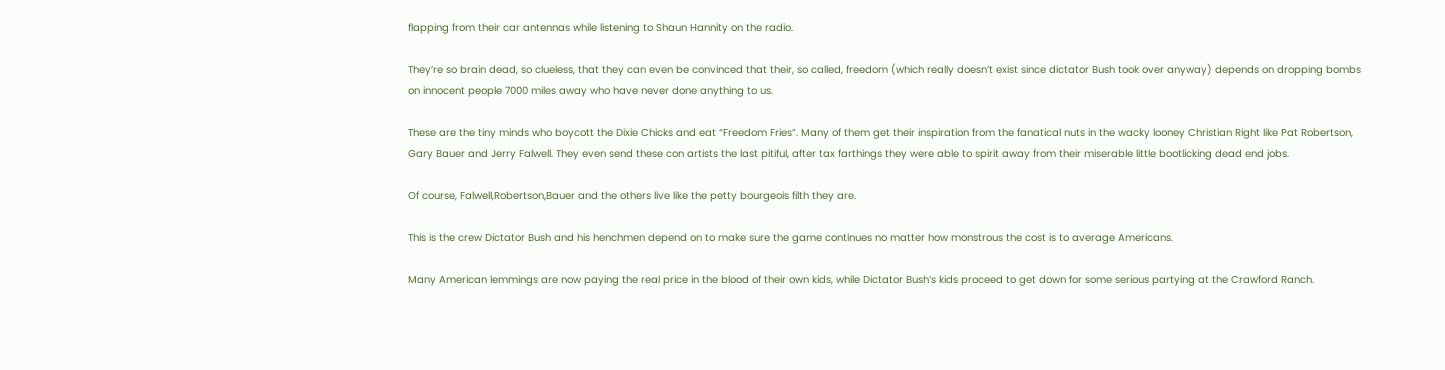flapping from their car antennas while listening to Shaun Hannity on the radio.

They’re so brain dead, so clueless, that they can even be convinced that their, so called, freedom (which really doesn’t exist since dictator Bush took over anyway) depends on dropping bombs on innocent people 7000 miles away who have never done anything to us.

These are the tiny minds who boycott the Dixie Chicks and eat “Freedom Fries”. Many of them get their inspiration from the fanatical nuts in the wacky looney Christian Right like Pat Robertson, Gary Bauer and Jerry Falwell. They even send these con artists the last pitiful, after tax farthings they were able to spirit away from their miserable little bootlicking dead end jobs.

Of course, Falwell,Robertson,Bauer and the others live like the petty bourgeois filth they are.

This is the crew Dictator Bush and his henchmen depend on to make sure the game continues no matter how monstrous the cost is to average Americans.

Many American lemmings are now paying the real price in the blood of their own kids, while Dictator Bush’s kids proceed to get down for some serious partying at the Crawford Ranch.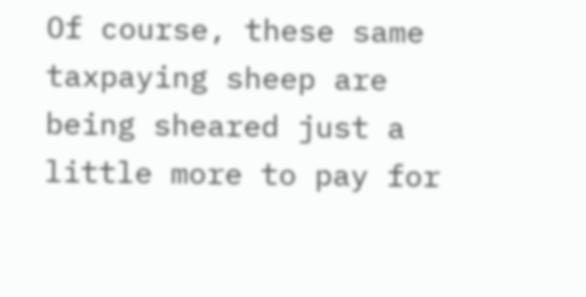Of course, these same taxpaying sheep are being sheared just a little more to pay for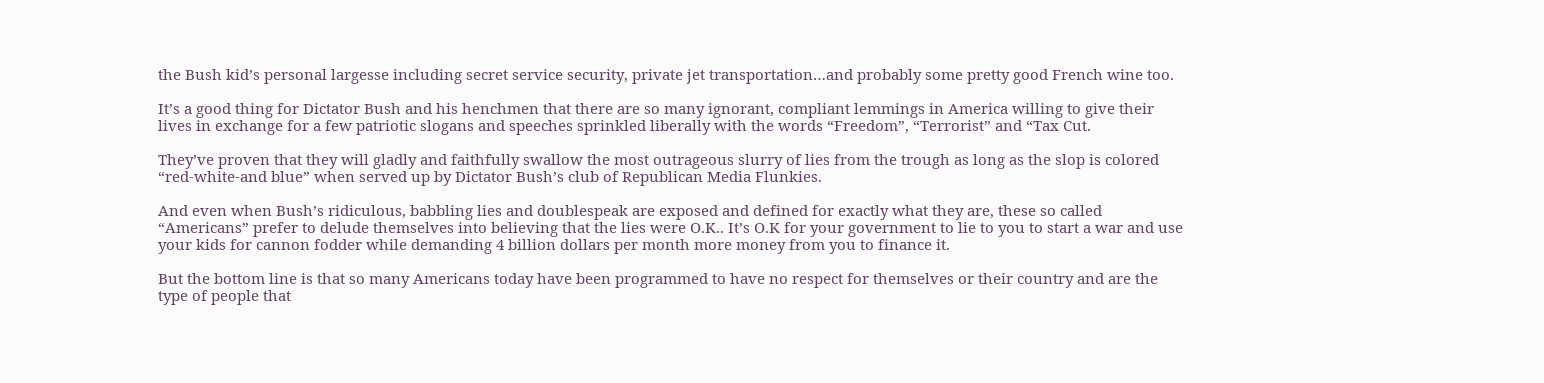the Bush kid’s personal largesse including secret service security, private jet transportation…and probably some pretty good French wine too.

It’s a good thing for Dictator Bush and his henchmen that there are so many ignorant, compliant lemmings in America willing to give their lives in exchange for a few patriotic slogans and speeches sprinkled liberally with the words “Freedom”, “Terrorist” and “Tax Cut.

They’ve proven that they will gladly and faithfully swallow the most outrageous slurry of lies from the trough as long as the slop is colored “red-white-and blue” when served up by Dictator Bush’s club of Republican Media Flunkies.

And even when Bush’s ridiculous, babbling lies and doublespeak are exposed and defined for exactly what they are, these so called “Americans” prefer to delude themselves into believing that the lies were O.K.. It’s O.K for your government to lie to you to start a war and use your kids for cannon fodder while demanding 4 billion dollars per month more money from you to finance it.

But the bottom line is that so many Americans today have been programmed to have no respect for themselves or their country and are the type of people that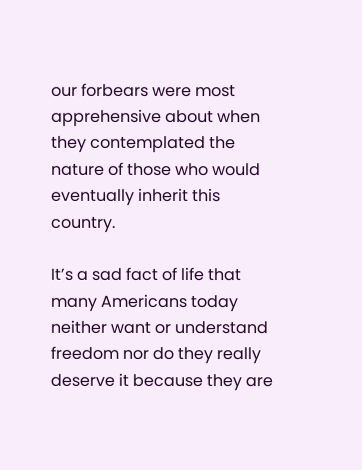our forbears were most apprehensive about when they contemplated the nature of those who would eventually inherit this country.

It’s a sad fact of life that many Americans today neither want or understand freedom nor do they really deserve it because they are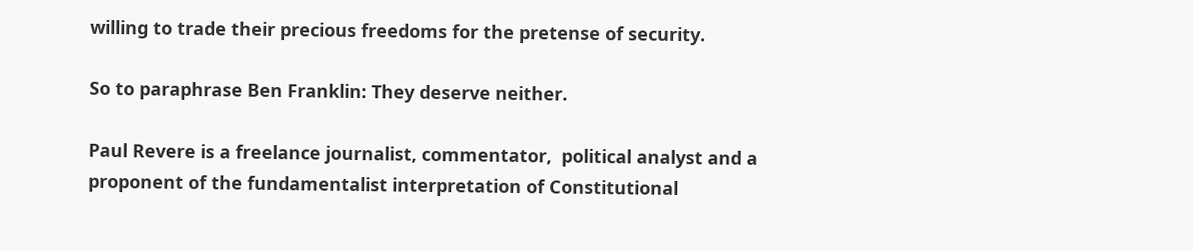willing to trade their precious freedoms for the pretense of security.

So to paraphrase Ben Franklin: They deserve neither.

Paul Revere is a freelance journalist, commentator,  political analyst and a proponent of the fundamentalist interpretation of Constitutional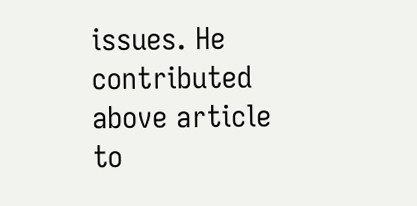issues. He contributed above article to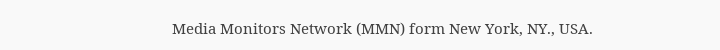Media Monitors Network (MMN) form New York, NY., USA.